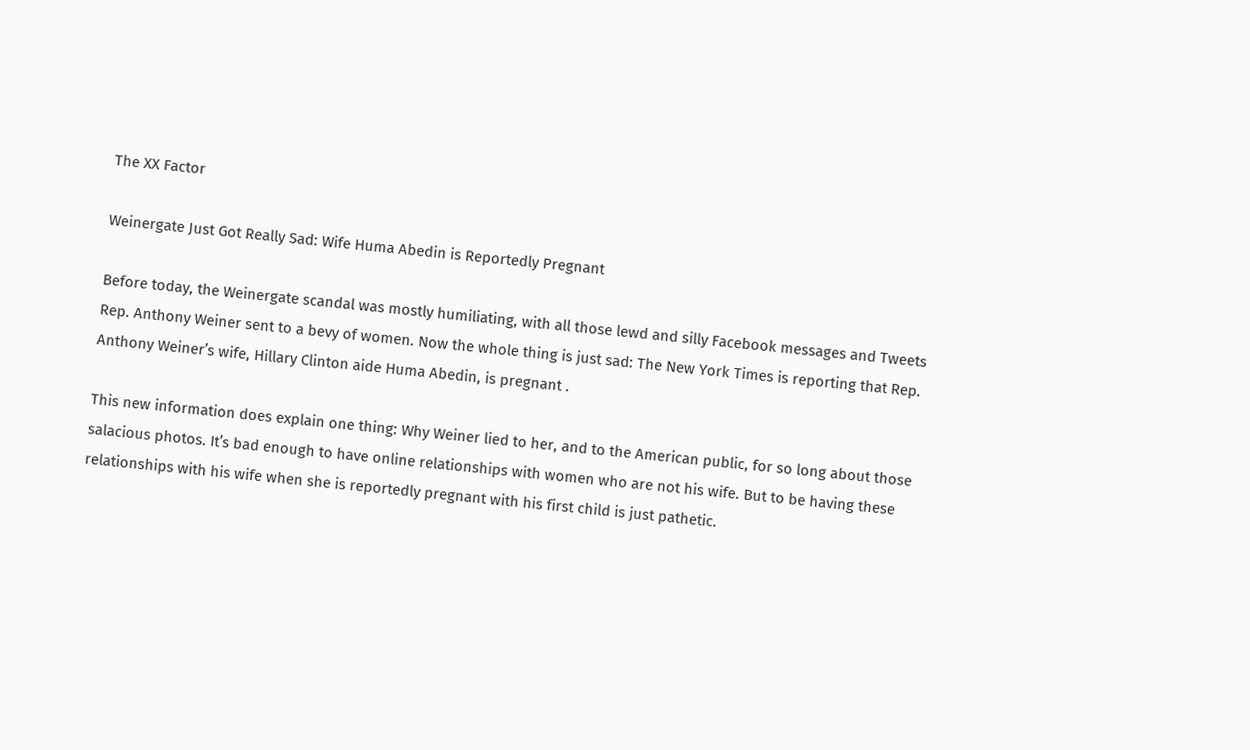The XX Factor

Weinergate Just Got Really Sad: Wife Huma Abedin is Reportedly Pregnant

Before today, the Weinergate scandal was mostly humiliating, with all those lewd and silly Facebook messages and Tweets Rep. Anthony Weiner sent to a bevy of women. Now the whole thing is just sad: The New York Times is reporting that Rep. Anthony Weiner’s wife, Hillary Clinton aide Huma Abedin, is pregnant .

This new information does explain one thing: Why Weiner lied to her, and to the American public, for so long about those salacious photos. It’s bad enough to have online relationships with women who are not his wife. But to be having these relationships with his wife when she is reportedly pregnant with his first child is just pathetic.